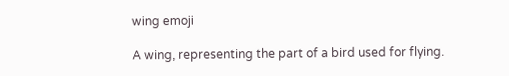wing emoji

A wing, representing the part of a bird used for flying.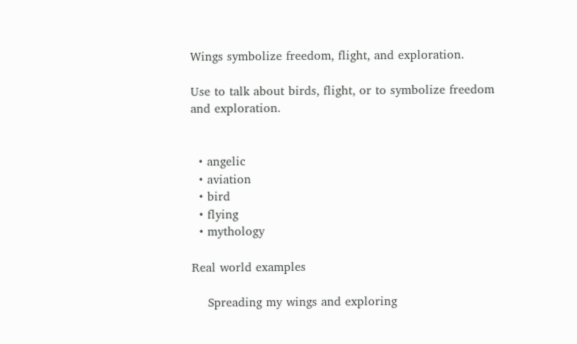Wings symbolize freedom, flight, and exploration.

Use to talk about birds, flight, or to symbolize freedom and exploration.


  • angelic
  • aviation
  • bird
  • flying
  • mythology

Real world examples

    Spreading my wings and exploring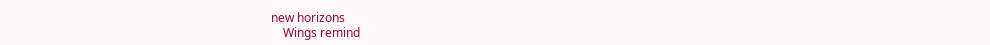new horizons
    Wings remind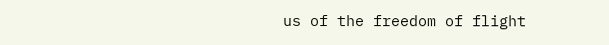us of the freedom of flight